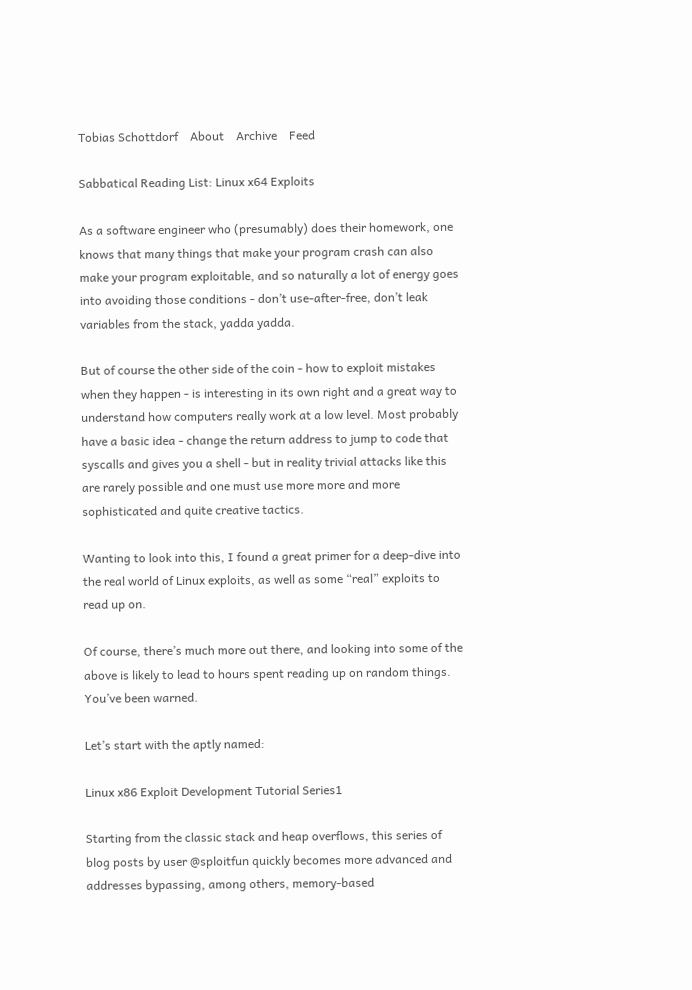Tobias Schottdorf    About    Archive    Feed

Sabbatical Reading List: Linux x64 Exploits

As a software engineer who (presumably) does their homework, one knows that many things that make your program crash can also make your program exploitable, and so naturally a lot of energy goes into avoiding those conditions - don’t use-after-free, don’t leak variables from the stack, yadda yadda.

But of course the other side of the coin - how to exploit mistakes when they happen - is interesting in its own right and a great way to understand how computers really work at a low level. Most probably have a basic idea - change the return address to jump to code that syscalls and gives you a shell - but in reality trivial attacks like this are rarely possible and one must use more more and more sophisticated and quite creative tactics.

Wanting to look into this, I found a great primer for a deep-dive into the real world of Linux exploits, as well as some “real” exploits to read up on.

Of course, there’s much more out there, and looking into some of the above is likely to lead to hours spent reading up on random things. You’ve been warned.

Let’s start with the aptly named:

Linux x86 Exploit Development Tutorial Series1

Starting from the classic stack and heap overflows, this series of blog posts by user @sploitfun quickly becomes more advanced and addresses bypassing, among others, memory-based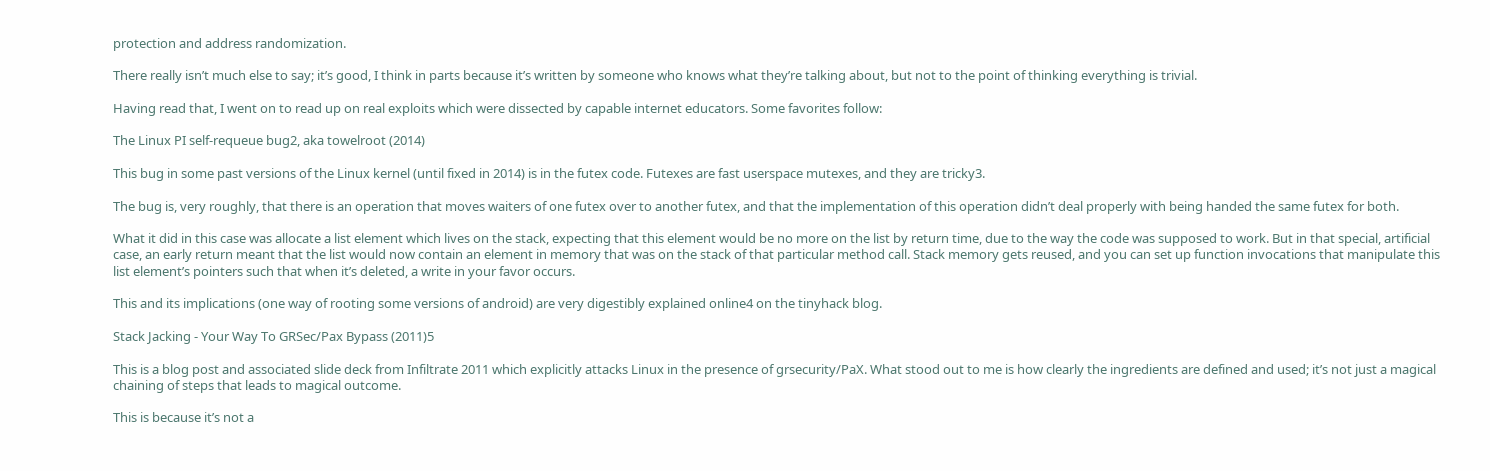protection and address randomization.

There really isn’t much else to say; it’s good, I think in parts because it’s written by someone who knows what they’re talking about, but not to the point of thinking everything is trivial.

Having read that, I went on to read up on real exploits which were dissected by capable internet educators. Some favorites follow:

The Linux PI self-requeue bug2, aka towelroot (2014)

This bug in some past versions of the Linux kernel (until fixed in 2014) is in the futex code. Futexes are fast userspace mutexes, and they are tricky3.

The bug is, very roughly, that there is an operation that moves waiters of one futex over to another futex, and that the implementation of this operation didn’t deal properly with being handed the same futex for both.

What it did in this case was allocate a list element which lives on the stack, expecting that this element would be no more on the list by return time, due to the way the code was supposed to work. But in that special, artificial case, an early return meant that the list would now contain an element in memory that was on the stack of that particular method call. Stack memory gets reused, and you can set up function invocations that manipulate this list element’s pointers such that when it’s deleted, a write in your favor occurs.

This and its implications (one way of rooting some versions of android) are very digestibly explained online4 on the tinyhack blog.

Stack Jacking - Your Way To GRSec/Pax Bypass (2011)5

This is a blog post and associated slide deck from Infiltrate 2011 which explicitly attacks Linux in the presence of grsecurity/PaX. What stood out to me is how clearly the ingredients are defined and used; it’s not just a magical chaining of steps that leads to magical outcome.

This is because it’s not a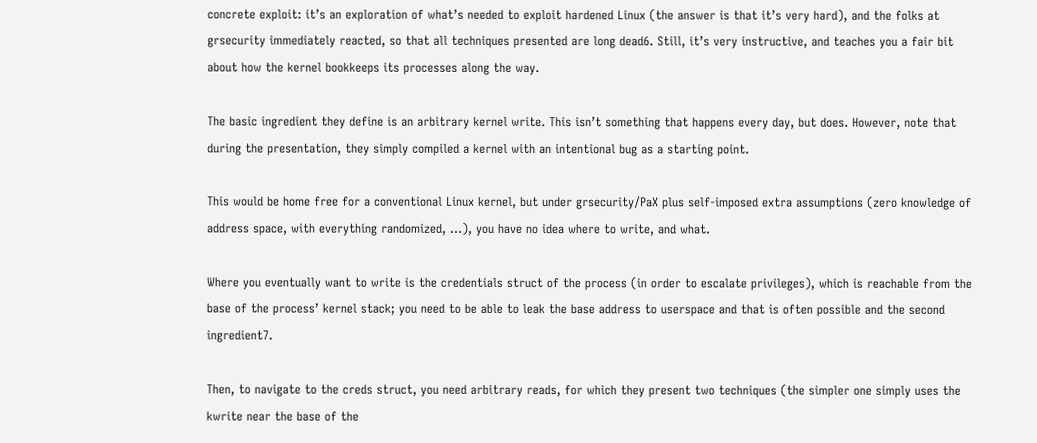concrete exploit: it’s an exploration of what’s needed to exploit hardened Linux (the answer is that it’s very hard), and the folks at grsecurity immediately reacted, so that all techniques presented are long dead6. Still, it’s very instructive, and teaches you a fair bit about how the kernel bookkeeps its processes along the way.

The basic ingredient they define is an arbitrary kernel write. This isn’t something that happens every day, but does. However, note that during the presentation, they simply compiled a kernel with an intentional bug as a starting point.

This would be home free for a conventional Linux kernel, but under grsecurity/PaX plus self-imposed extra assumptions (zero knowledge of address space, with everything randomized, …), you have no idea where to write, and what.

Where you eventually want to write is the credentials struct of the process (in order to escalate privileges), which is reachable from the base of the process’ kernel stack; you need to be able to leak the base address to userspace and that is often possible and the second ingredient7.

Then, to navigate to the creds struct, you need arbitrary reads, for which they present two techniques (the simpler one simply uses the kwrite near the base of the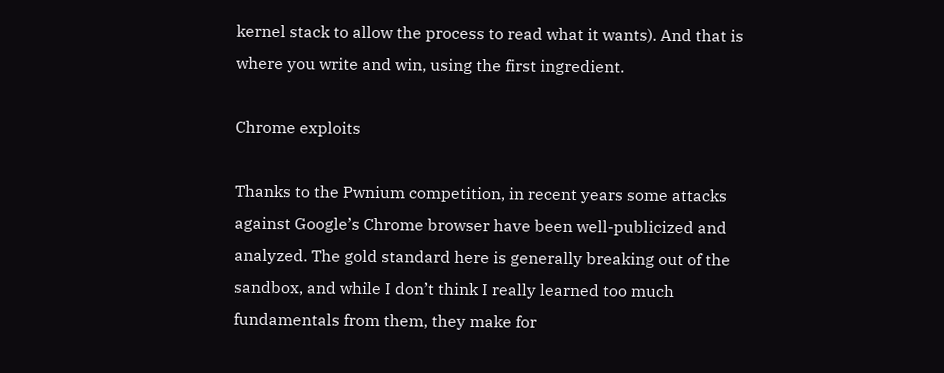kernel stack to allow the process to read what it wants). And that is where you write and win, using the first ingredient.

Chrome exploits

Thanks to the Pwnium competition, in recent years some attacks against Google’s Chrome browser have been well-publicized and analyzed. The gold standard here is generally breaking out of the sandbox, and while I don’t think I really learned too much fundamentals from them, they make for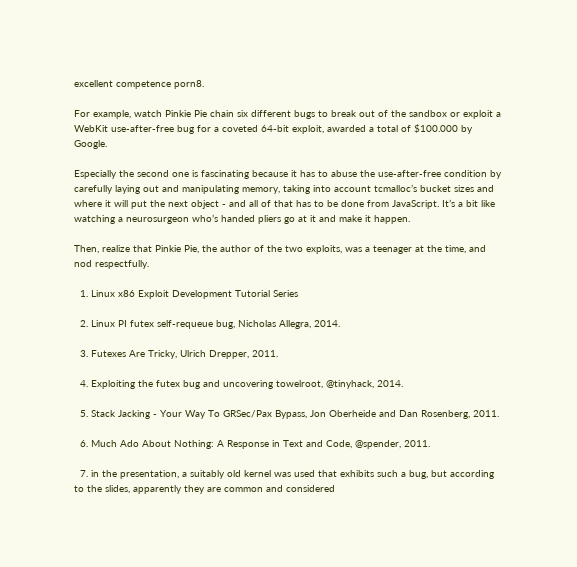excellent competence porn8.

For example, watch Pinkie Pie chain six different bugs to break out of the sandbox or exploit a WebKit use-after-free bug for a coveted 64-bit exploit, awarded a total of $100.000 by Google.

Especially the second one is fascinating because it has to abuse the use-after-free condition by carefully laying out and manipulating memory, taking into account tcmalloc’s bucket sizes and where it will put the next object - and all of that has to be done from JavaScript. It’s a bit like watching a neurosurgeon who’s handed pliers go at it and make it happen.

Then, realize that Pinkie Pie, the author of the two exploits, was a teenager at the time, and nod respectfully.

  1. Linux x86 Exploit Development Tutorial Series

  2. Linux PI futex self-requeue bug, Nicholas Allegra, 2014.

  3. Futexes Are Tricky, Ulrich Drepper, 2011.

  4. Exploiting the futex bug and uncovering towelroot, @tinyhack, 2014.

  5. Stack Jacking - Your Way To GRSec/Pax Bypass, Jon Oberheide and Dan Rosenberg, 2011.

  6. Much Ado About Nothing: A Response in Text and Code, @spender, 2011.

  7. in the presentation, a suitably old kernel was used that exhibits such a bug, but according to the slides, apparently they are common and considered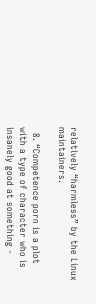relatively “harmless” by the Linux maintainers.

  8. “Competence porn is a plot with a type of character who is insanely good at something -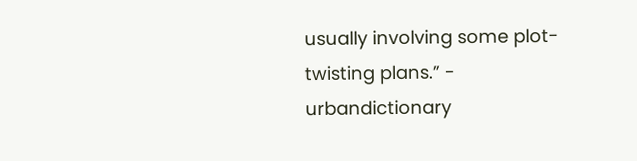usually involving some plot-twisting plans.” - urbandictionary